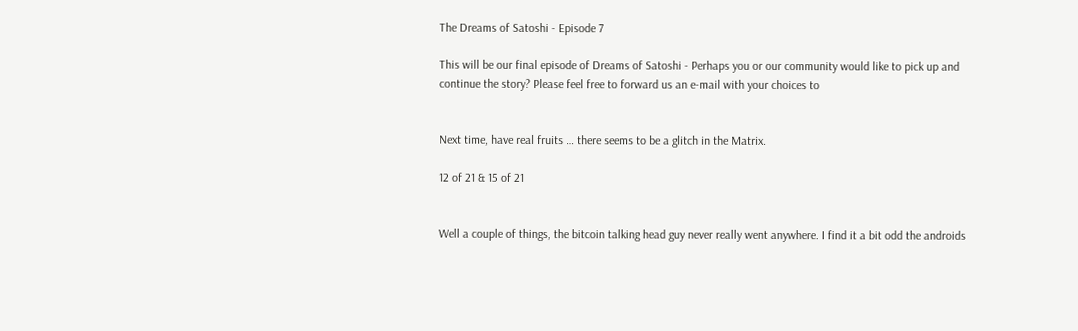The Dreams of Satoshi - Episode 7

This will be our final episode of Dreams of Satoshi - Perhaps you or our community would like to pick up and continue the story? Please feel free to forward us an e-mail with your choices to


Next time, have real fruits … there seems to be a glitch in the Matrix.

12 of 21 & 15 of 21


Well a couple of things, the bitcoin talking head guy never really went anywhere. I find it a bit odd the androids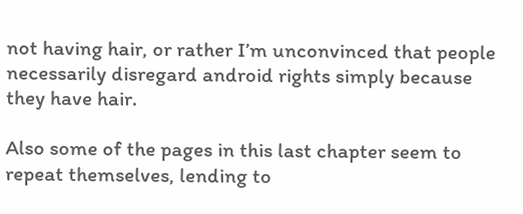not having hair, or rather I’m unconvinced that people necessarily disregard android rights simply because they have hair.

Also some of the pages in this last chapter seem to repeat themselves, lending to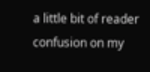a little bit of reader confusion on my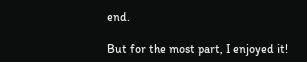end.

But for the most part, I enjoyed it!